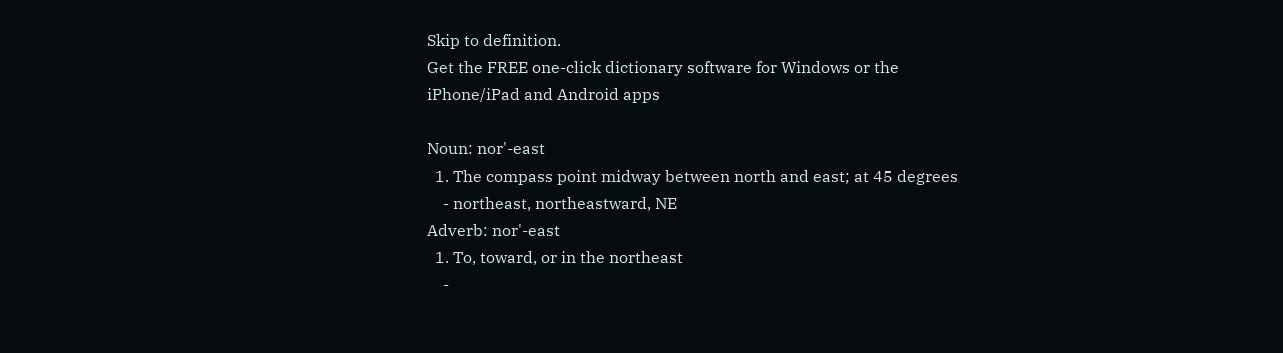Skip to definition.
Get the FREE one-click dictionary software for Windows or the iPhone/iPad and Android apps

Noun: nor'-east
  1. The compass point midway between north and east; at 45 degrees
    - northeast, northeastward, NE
Adverb: nor'-east
  1. To, toward, or in the northeast
    -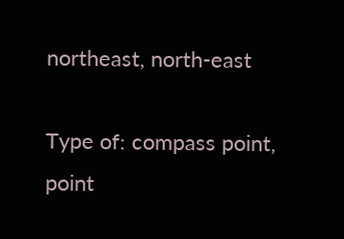northeast, north-east

Type of: compass point, point